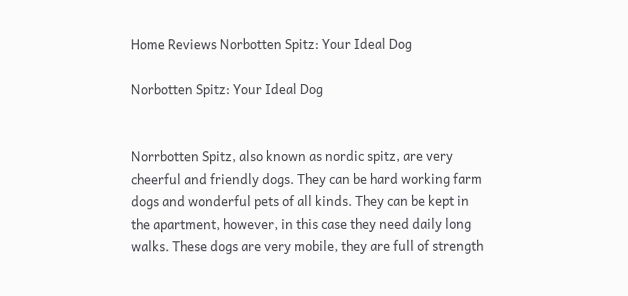Home Reviews Norbotten Spitz: Your Ideal Dog

Norbotten Spitz: Your Ideal Dog


Norrbotten Spitz, also known as nordic spitz, are very cheerful and friendly dogs. They can be hard working farm dogs and wonderful pets of all kinds. They can be kept in the apartment, however, in this case they need daily long walks. These dogs are very mobile, they are full of strength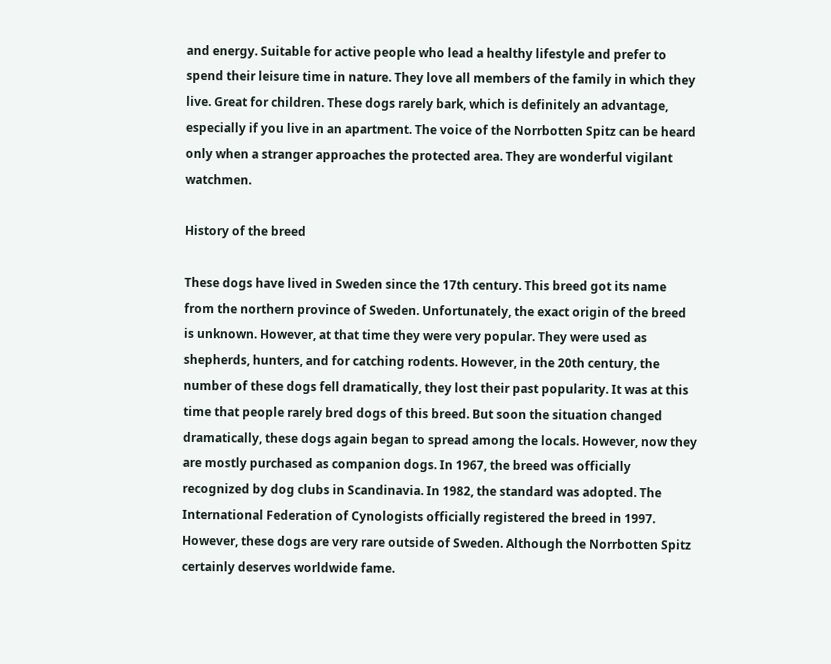and energy. Suitable for active people who lead a healthy lifestyle and prefer to spend their leisure time in nature. They love all members of the family in which they live. Great for children. These dogs rarely bark, which is definitely an advantage, especially if you live in an apartment. The voice of the Norrbotten Spitz can be heard only when a stranger approaches the protected area. They are wonderful vigilant watchmen.

History of the breed

These dogs have lived in Sweden since the 17th century. This breed got its name from the northern province of Sweden. Unfortunately, the exact origin of the breed is unknown. However, at that time they were very popular. They were used as shepherds, hunters, and for catching rodents. However, in the 20th century, the number of these dogs fell dramatically, they lost their past popularity. It was at this time that people rarely bred dogs of this breed. But soon the situation changed dramatically, these dogs again began to spread among the locals. However, now they are mostly purchased as companion dogs. In 1967, the breed was officially recognized by dog clubs in Scandinavia. In 1982, the standard was adopted. The International Federation of Cynologists officially registered the breed in 1997. However, these dogs are very rare outside of Sweden. Although the Norrbotten Spitz certainly deserves worldwide fame.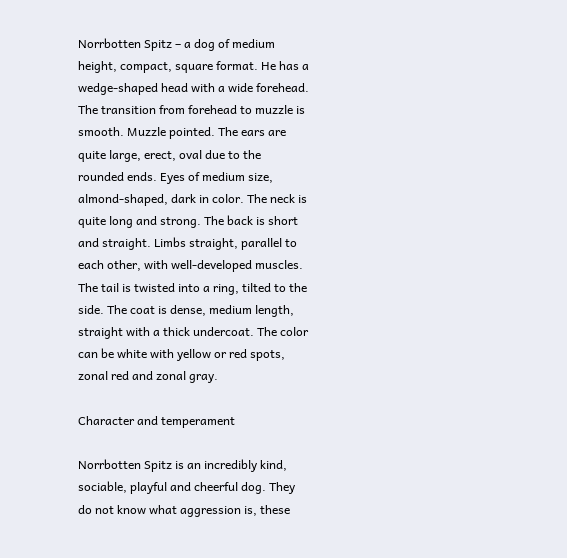Norrbotten Spitz – a dog of medium height, compact, square format. He has a wedge-shaped head with a wide forehead. The transition from forehead to muzzle is smooth. Muzzle pointed. The ears are quite large, erect, oval due to the rounded ends. Eyes of medium size, almond-shaped, dark in color. The neck is quite long and strong. The back is short and straight. Limbs straight, parallel to each other, with well-developed muscles. The tail is twisted into a ring, tilted to the side. The coat is dense, medium length, straight with a thick undercoat. The color can be white with yellow or red spots, zonal red and zonal gray.

Character and temperament

Norrbotten Spitz is an incredibly kind, sociable, playful and cheerful dog. They do not know what aggression is, these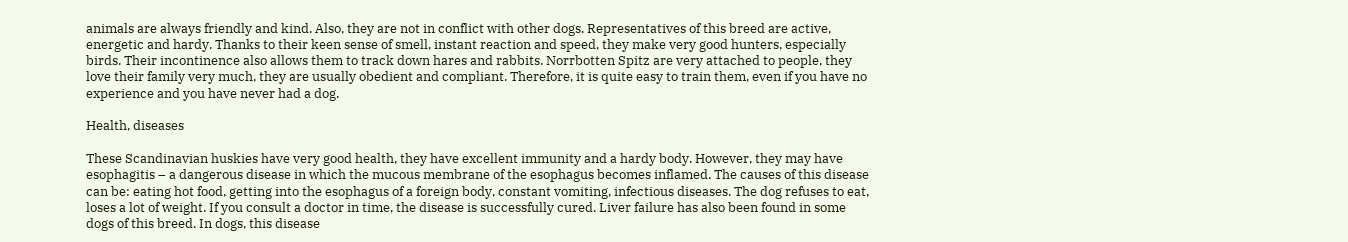animals are always friendly and kind. Also, they are not in conflict with other dogs. Representatives of this breed are active, energetic and hardy. Thanks to their keen sense of smell, instant reaction and speed, they make very good hunters, especially birds. Their incontinence also allows them to track down hares and rabbits. Norrbotten Spitz are very attached to people, they love their family very much, they are usually obedient and compliant. Therefore, it is quite easy to train them, even if you have no experience and you have never had a dog.

Health, diseases

These Scandinavian huskies have very good health, they have excellent immunity and a hardy body. However, they may have esophagitis – a dangerous disease in which the mucous membrane of the esophagus becomes inflamed. The causes of this disease can be: eating hot food, getting into the esophagus of a foreign body, constant vomiting, infectious diseases. The dog refuses to eat, loses a lot of weight. If you consult a doctor in time, the disease is successfully cured. Liver failure has also been found in some dogs of this breed. In dogs, this disease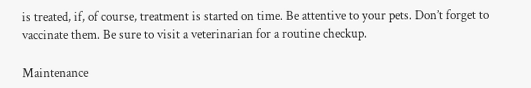is treated, if, of course, treatment is started on time. Be attentive to your pets. Don’t forget to vaccinate them. Be sure to visit a veterinarian for a routine checkup.

Maintenance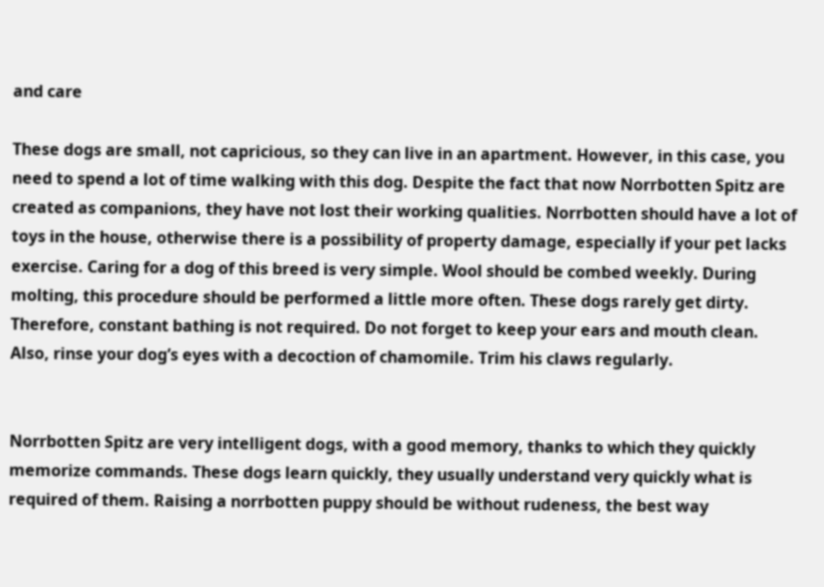and care

These dogs are small, not capricious, so they can live in an apartment. However, in this case, you need to spend a lot of time walking with this dog. Despite the fact that now Norrbotten Spitz are created as companions, they have not lost their working qualities. Norrbotten should have a lot of toys in the house, otherwise there is a possibility of property damage, especially if your pet lacks exercise. Caring for a dog of this breed is very simple. Wool should be combed weekly. During molting, this procedure should be performed a little more often. These dogs rarely get dirty. Therefore, constant bathing is not required. Do not forget to keep your ears and mouth clean. Also, rinse your dog’s eyes with a decoction of chamomile. Trim his claws regularly.


Norrbotten Spitz are very intelligent dogs, with a good memory, thanks to which they quickly memorize commands. These dogs learn quickly, they usually understand very quickly what is required of them. Raising a norrbotten puppy should be without rudeness, the best way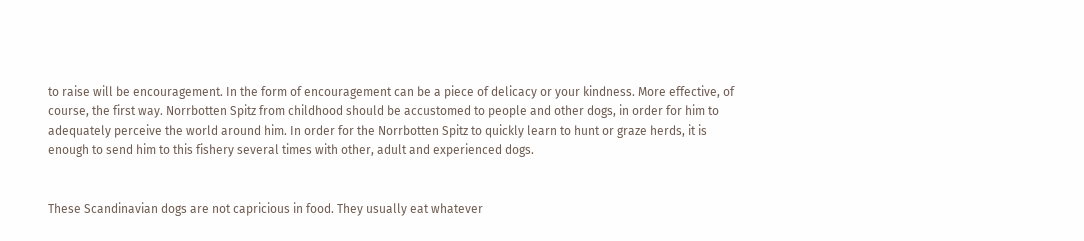to raise will be encouragement. In the form of encouragement can be a piece of delicacy or your kindness. More effective, of course, the first way. Norrbotten Spitz from childhood should be accustomed to people and other dogs, in order for him to adequately perceive the world around him. In order for the Norrbotten Spitz to quickly learn to hunt or graze herds, it is enough to send him to this fishery several times with other, adult and experienced dogs.


These Scandinavian dogs are not capricious in food. They usually eat whatever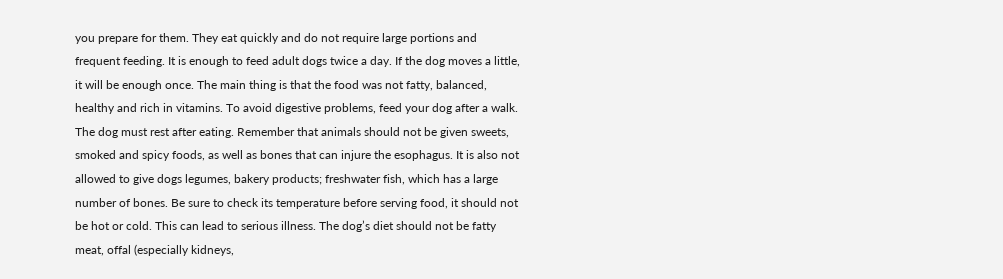you prepare for them. They eat quickly and do not require large portions and frequent feeding. It is enough to feed adult dogs twice a day. If the dog moves a little, it will be enough once. The main thing is that the food was not fatty, balanced, healthy and rich in vitamins. To avoid digestive problems, feed your dog after a walk. The dog must rest after eating. Remember that animals should not be given sweets, smoked and spicy foods, as well as bones that can injure the esophagus. It is also not allowed to give dogs legumes, bakery products; freshwater fish, which has a large number of bones. Be sure to check its temperature before serving food, it should not be hot or cold. This can lead to serious illness. The dog’s diet should not be fatty meat, offal (especially kidneys,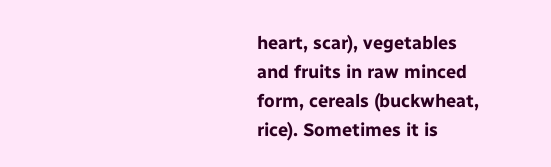heart, scar), vegetables and fruits in raw minced form, cereals (buckwheat, rice). Sometimes it is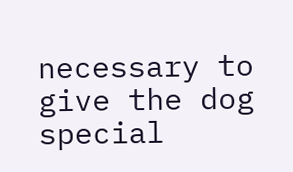necessary to give the dog special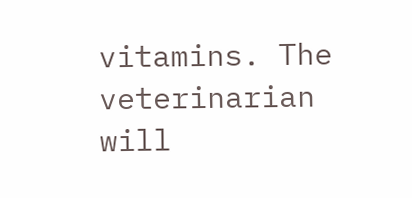vitamins. The veterinarian will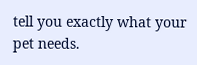tell you exactly what your pet needs.